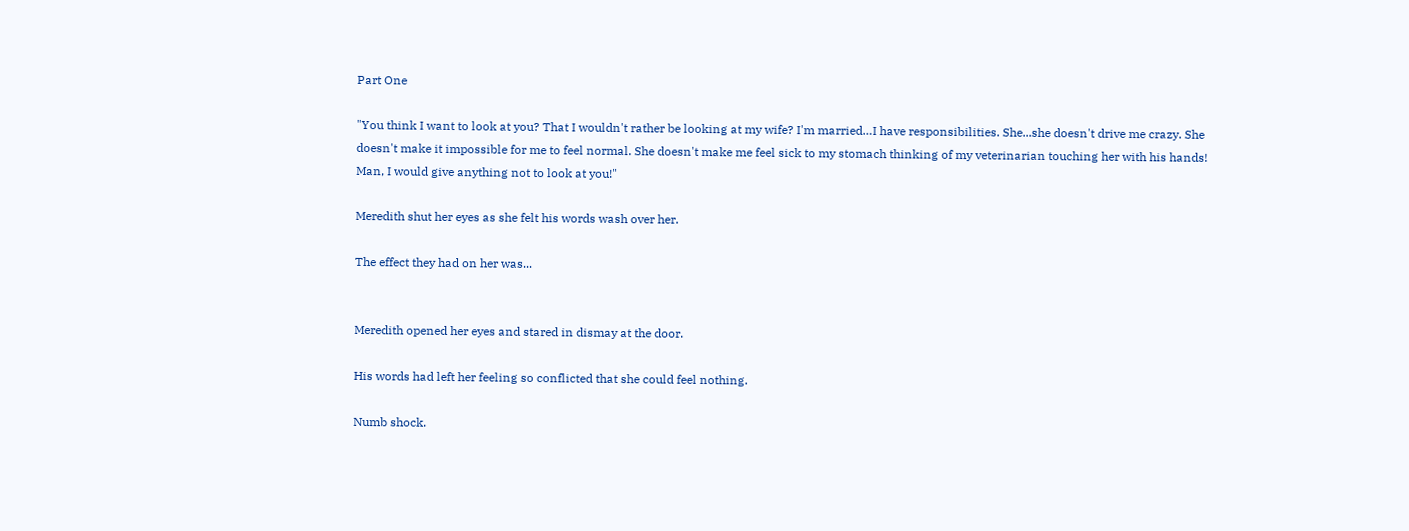Part One

"You think I want to look at you? That I wouldn't rather be looking at my wife? I'm married…I have responsibilities. She...she doesn't drive me crazy. She doesn't make it impossible for me to feel normal. She doesn't make me feel sick to my stomach thinking of my veterinarian touching her with his hands! Man, I would give anything not to look at you!"

Meredith shut her eyes as she felt his words wash over her.

The effect they had on her was...


Meredith opened her eyes and stared in dismay at the door.

His words had left her feeling so conflicted that she could feel nothing.

Numb shock.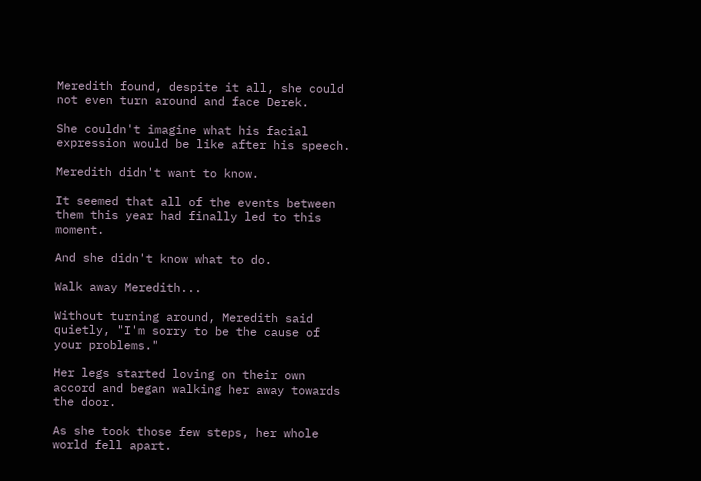Meredith found, despite it all, she could not even turn around and face Derek.

She couldn't imagine what his facial expression would be like after his speech.

Meredith didn't want to know.

It seemed that all of the events between them this year had finally led to this moment.

And she didn't know what to do.

Walk away Meredith...

Without turning around, Meredith said quietly, "I'm sorry to be the cause of your problems."

Her legs started loving on their own accord and began walking her away towards the door.

As she took those few steps, her whole world fell apart.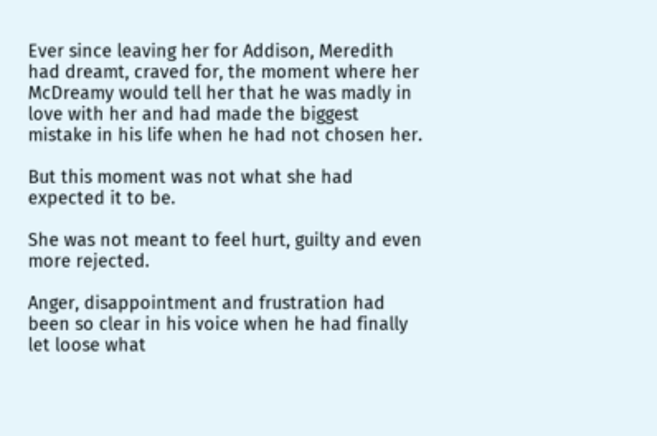Ever since leaving her for Addison, Meredith had dreamt, craved for, the moment where her McDreamy would tell her that he was madly in love with her and had made the biggest mistake in his life when he had not chosen her.

But this moment was not what she had expected it to be.

She was not meant to feel hurt, guilty and even more rejected.

Anger, disappointment and frustration had been so clear in his voice when he had finally let loose what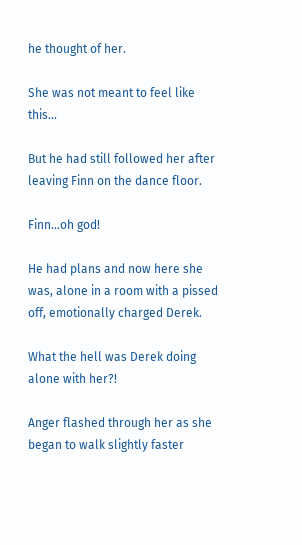he thought of her.

She was not meant to feel like this...

But he had still followed her after leaving Finn on the dance floor.

Finn...oh god!

He had plans and now here she was, alone in a room with a pissed off, emotionally charged Derek.

What the hell was Derek doing alone with her?!

Anger flashed through her as she began to walk slightly faster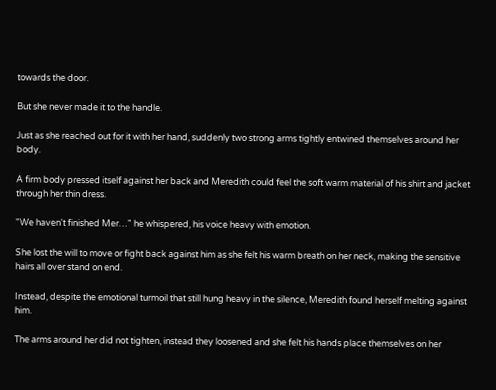towards the door.

But she never made it to the handle.

Just as she reached out for it with her hand, suddenly two strong arms tightly entwined themselves around her body.

A firm body pressed itself against her back and Meredith could feel the soft warm material of his shirt and jacket through her thin dress.

"We haven't finished Mer…" he whispered, his voice heavy with emotion.

She lost the will to move or fight back against him as she felt his warm breath on her neck, making the sensitive hairs all over stand on end.

Instead, despite the emotional turmoil that still hung heavy in the silence, Meredith found herself melting against him.

The arms around her did not tighten, instead they loosened and she felt his hands place themselves on her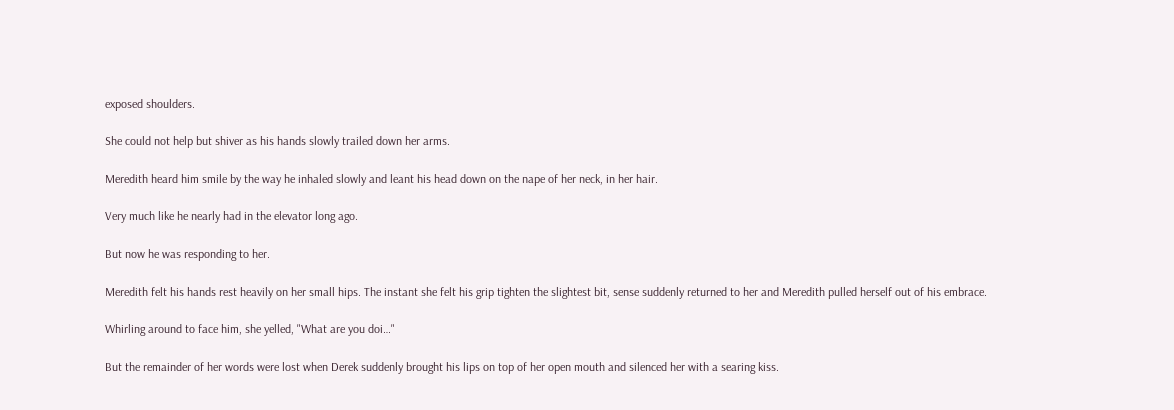exposed shoulders.

She could not help but shiver as his hands slowly trailed down her arms.

Meredith heard him smile by the way he inhaled slowly and leant his head down on the nape of her neck, in her hair.

Very much like he nearly had in the elevator long ago.

But now he was responding to her.

Meredith felt his hands rest heavily on her small hips. The instant she felt his grip tighten the slightest bit, sense suddenly returned to her and Meredith pulled herself out of his embrace.

Whirling around to face him, she yelled, "What are you doi…"

But the remainder of her words were lost when Derek suddenly brought his lips on top of her open mouth and silenced her with a searing kiss.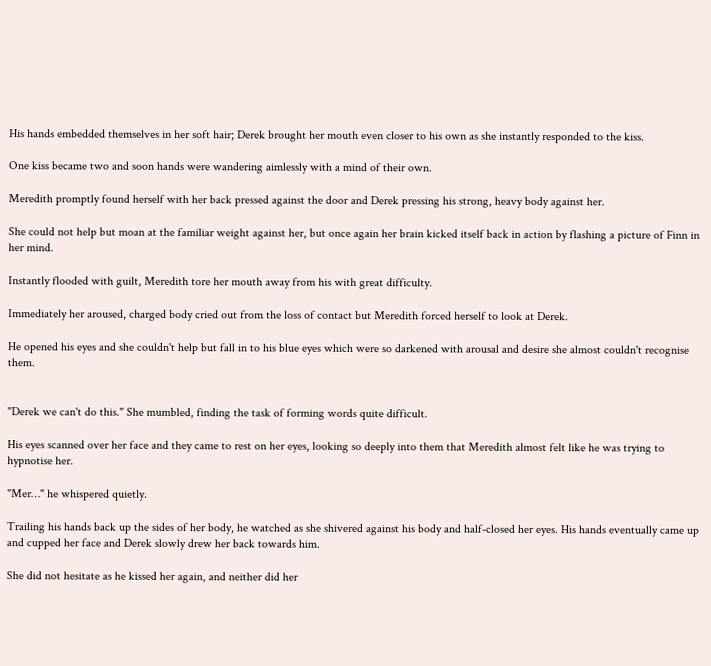His hands embedded themselves in her soft hair; Derek brought her mouth even closer to his own as she instantly responded to the kiss.

One kiss became two and soon hands were wandering aimlessly with a mind of their own.

Meredith promptly found herself with her back pressed against the door and Derek pressing his strong, heavy body against her.

She could not help but moan at the familiar weight against her, but once again her brain kicked itself back in action by flashing a picture of Finn in her mind.

Instantly flooded with guilt, Meredith tore her mouth away from his with great difficulty.

Immediately her aroused, charged body cried out from the loss of contact but Meredith forced herself to look at Derek.

He opened his eyes and she couldn't help but fall in to his blue eyes which were so darkened with arousal and desire she almost couldn't recognise them.


"Derek we can't do this." She mumbled, finding the task of forming words quite difficult.

His eyes scanned over her face and they came to rest on her eyes, looking so deeply into them that Meredith almost felt like he was trying to hypnotise her.

"Mer…" he whispered quietly.

Trailing his hands back up the sides of her body, he watched as she shivered against his body and half-closed her eyes. His hands eventually came up and cupped her face and Derek slowly drew her back towards him.

She did not hesitate as he kissed her again, and neither did her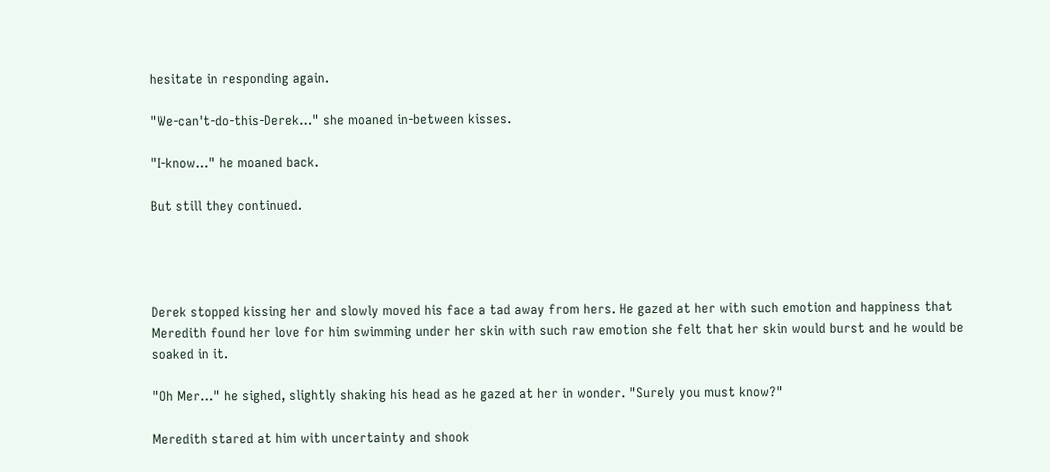hesitate in responding again.

"We-can't-do-this-Derek…" she moaned in-between kisses.

"I-know…" he moaned back.

But still they continued.




Derek stopped kissing her and slowly moved his face a tad away from hers. He gazed at her with such emotion and happiness that Meredith found her love for him swimming under her skin with such raw emotion she felt that her skin would burst and he would be soaked in it.

"Oh Mer…" he sighed, slightly shaking his head as he gazed at her in wonder. "Surely you must know?"

Meredith stared at him with uncertainty and shook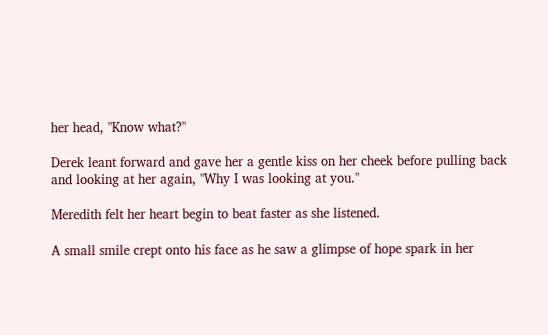her head, "Know what?"

Derek leant forward and gave her a gentle kiss on her cheek before pulling back and looking at her again, "Why I was looking at you."

Meredith felt her heart begin to beat faster as she listened.

A small smile crept onto his face as he saw a glimpse of hope spark in her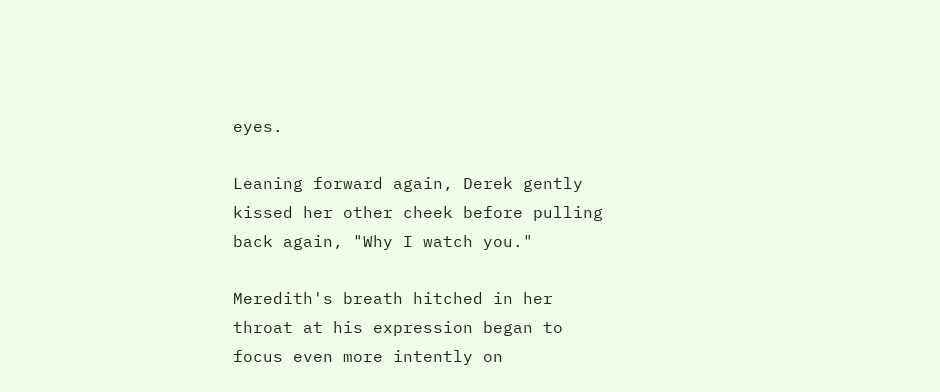eyes.

Leaning forward again, Derek gently kissed her other cheek before pulling back again, "Why I watch you."

Meredith's breath hitched in her throat at his expression began to focus even more intently on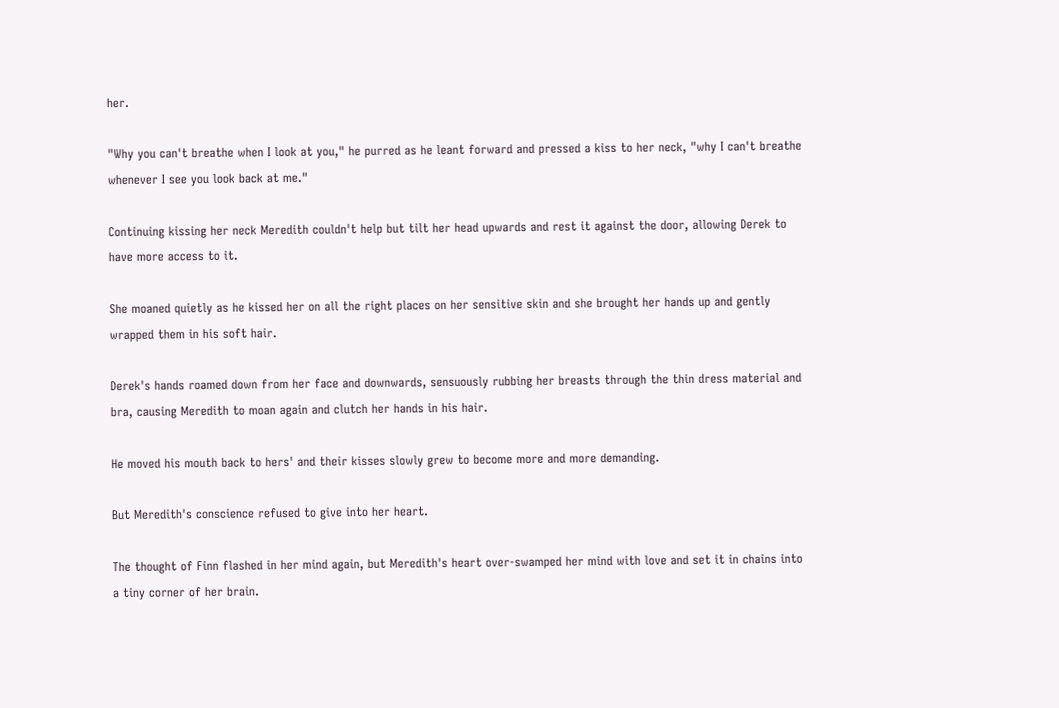her.

"Why you can't breathe when I look at you," he purred as he leant forward and pressed a kiss to her neck, "why I can't breathe whenever I see you look back at me."

Continuing kissing her neck Meredith couldn't help but tilt her head upwards and rest it against the door, allowing Derek to have more access to it.

She moaned quietly as he kissed her on all the right places on her sensitive skin and she brought her hands up and gently wrapped them in his soft hair.

Derek's hands roamed down from her face and downwards, sensuously rubbing her breasts through the thin dress material and bra, causing Meredith to moan again and clutch her hands in his hair.

He moved his mouth back to hers' and their kisses slowly grew to become more and more demanding.

But Meredith's conscience refused to give into her heart.

The thought of Finn flashed in her mind again, but Meredith's heart over-swamped her mind with love and set it in chains into a tiny corner of her brain.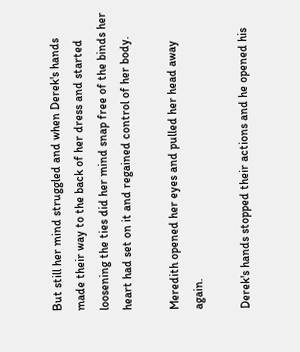But still her mind struggled and when Derek's hands made their way to the back of her dress and started loosening the ties did her mind snap free of the binds her heart had set on it and regained control of her body.

Meredith opened her eyes and pulled her head away again.

Derek's hands stopped their actions and he opened his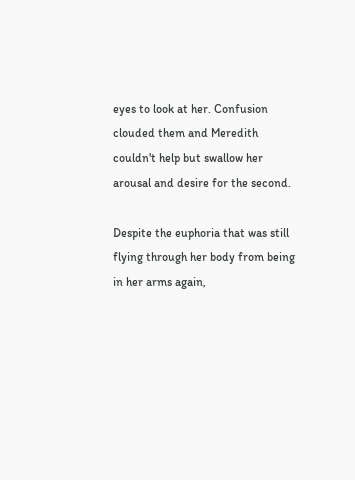eyes to look at her. Confusion clouded them and Meredith couldn't help but swallow her arousal and desire for the second.

Despite the euphoria that was still flying through her body from being in her arms again,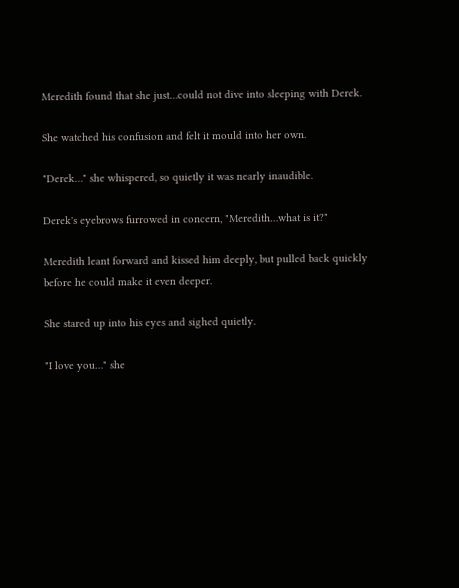Meredith found that she just…could not dive into sleeping with Derek.

She watched his confusion and felt it mould into her own.

"Derek…" she whispered, so quietly it was nearly inaudible.

Derek's eyebrows furrowed in concern, "Meredith…what is it?"

Meredith leant forward and kissed him deeply, but pulled back quickly before he could make it even deeper.

She stared up into his eyes and sighed quietly.

"I love you…" she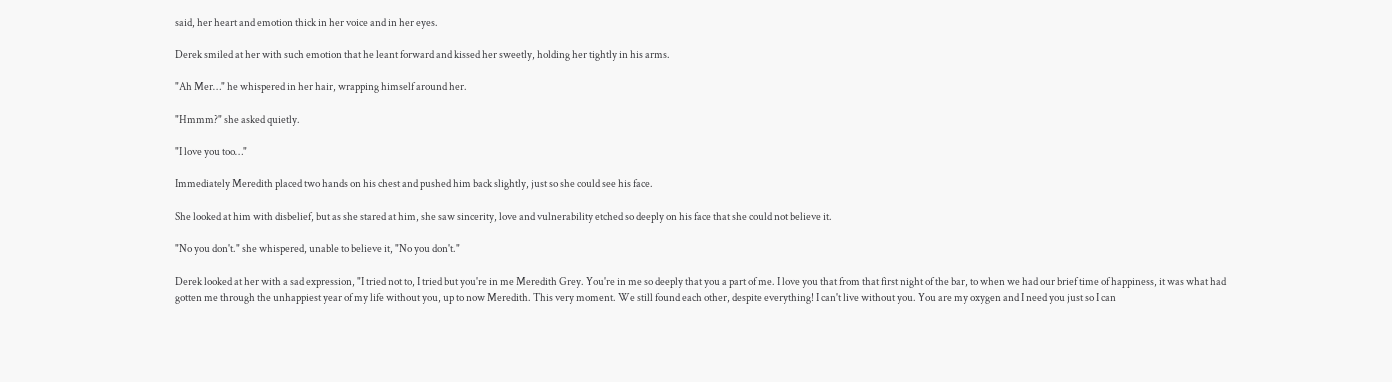said, her heart and emotion thick in her voice and in her eyes.

Derek smiled at her with such emotion that he leant forward and kissed her sweetly, holding her tightly in his arms.

"Ah Mer…" he whispered in her hair, wrapping himself around her.

"Hmmm?" she asked quietly.

"I love you too…"

Immediately Meredith placed two hands on his chest and pushed him back slightly, just so she could see his face.

She looked at him with disbelief, but as she stared at him, she saw sincerity, love and vulnerability etched so deeply on his face that she could not believe it.

"No you don't." she whispered, unable to believe it, "No you don't."

Derek looked at her with a sad expression, "I tried not to, I tried but you're in me Meredith Grey. You're in me so deeply that you a part of me. I love you that from that first night of the bar, to when we had our brief time of happiness, it was what had gotten me through the unhappiest year of my life without you, up to now Meredith. This very moment. We still found each other, despite everything! I can't live without you. You are my oxygen and I need you just so I can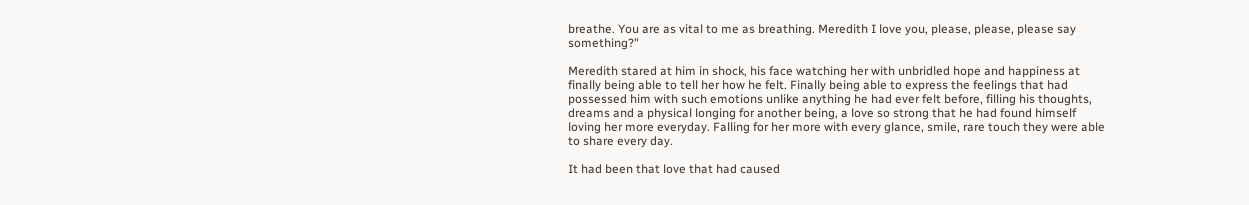breathe. You are as vital to me as breathing. Meredith I love you, please, please, please say something?"

Meredith stared at him in shock, his face watching her with unbridled hope and happiness at finally being able to tell her how he felt. Finally being able to express the feelings that had possessed him with such emotions unlike anything he had ever felt before, filling his thoughts, dreams and a physical longing for another being, a love so strong that he had found himself loving her more everyday. Falling for her more with every glance, smile, rare touch they were able to share every day.

It had been that love that had caused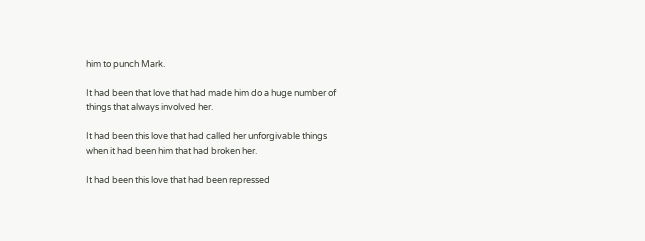him to punch Mark.

It had been that love that had made him do a huge number of things that always involved her.

It had been this love that had called her unforgivable things when it had been him that had broken her.

It had been this love that had been repressed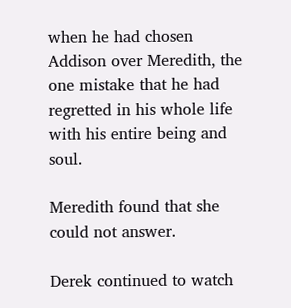when he had chosen Addison over Meredith, the one mistake that he had regretted in his whole life with his entire being and soul.

Meredith found that she could not answer.

Derek continued to watch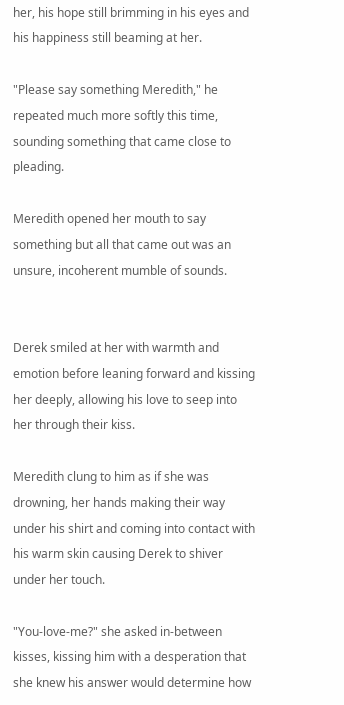her, his hope still brimming in his eyes and his happiness still beaming at her.

"Please say something Meredith," he repeated much more softly this time, sounding something that came close to pleading.

Meredith opened her mouth to say something but all that came out was an unsure, incoherent mumble of sounds.


Derek smiled at her with warmth and emotion before leaning forward and kissing her deeply, allowing his love to seep into her through their kiss.

Meredith clung to him as if she was drowning, her hands making their way under his shirt and coming into contact with his warm skin causing Derek to shiver under her touch.

"You-love-me?" she asked in-between kisses, kissing him with a desperation that she knew his answer would determine how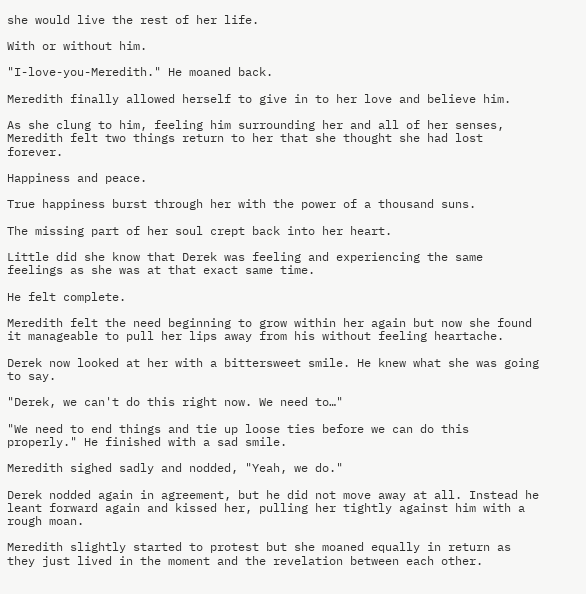she would live the rest of her life.

With or without him.

"I-love-you-Meredith." He moaned back.

Meredith finally allowed herself to give in to her love and believe him.

As she clung to him, feeling him surrounding her and all of her senses, Meredith felt two things return to her that she thought she had lost forever.

Happiness and peace.

True happiness burst through her with the power of a thousand suns.

The missing part of her soul crept back into her heart.

Little did she know that Derek was feeling and experiencing the same feelings as she was at that exact same time.

He felt complete.

Meredith felt the need beginning to grow within her again but now she found it manageable to pull her lips away from his without feeling heartache.

Derek now looked at her with a bittersweet smile. He knew what she was going to say.

"Derek, we can't do this right now. We need to…"

"We need to end things and tie up loose ties before we can do this properly." He finished with a sad smile.

Meredith sighed sadly and nodded, "Yeah, we do."

Derek nodded again in agreement, but he did not move away at all. Instead he leant forward again and kissed her, pulling her tightly against him with a rough moan.

Meredith slightly started to protest but she moaned equally in return as they just lived in the moment and the revelation between each other.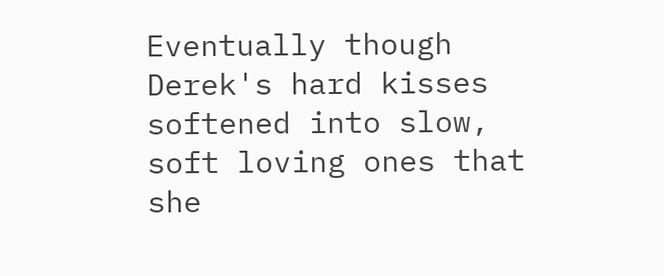Eventually though Derek's hard kisses softened into slow, soft loving ones that she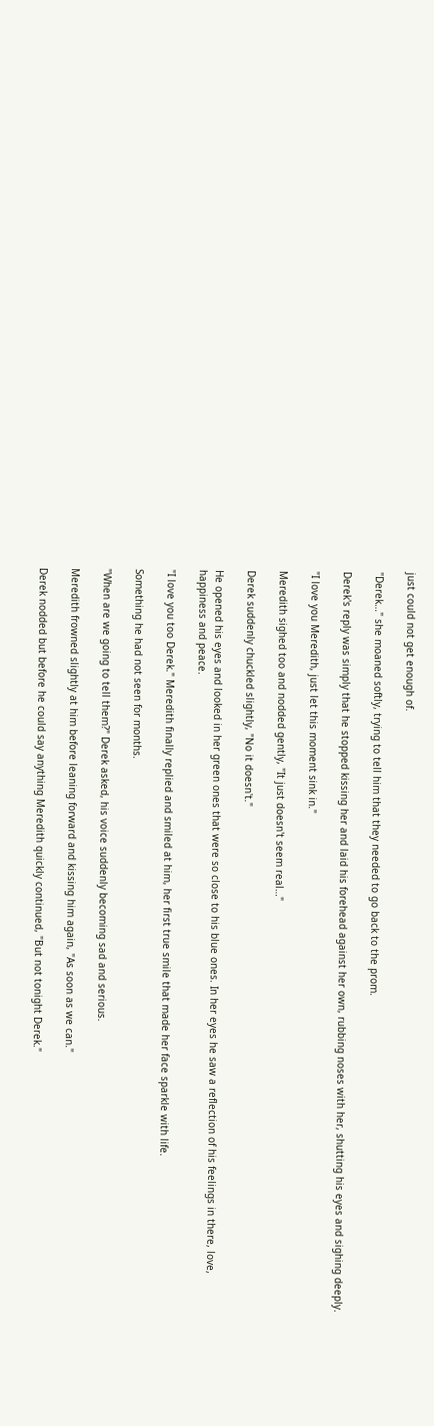just could not get enough of.

"Derek…" she moaned softly, trying to tell him that they needed to go back to the prom.

Derek's reply was simply that he stopped kissing her and laid his forehead against her own, rubbing noses with her, shutting his eyes and sighing deeply.

"I love you Meredith, just let this moment sink in."

Meredith sighed too and nodded gently, "It just doesn't seem real…"

Derek suddenly chuckled slightly, "No it doesn't."

He opened his eyes and looked in her green ones that were so close to his blue ones. In her eyes he saw a reflection of his feelings in there, love, happiness and peace.

"I love you too Derek." Meredith finally replied and smiled at him, her first true smile that made her face sparkle with life.

Something he had not seen for months.

"When are we going to tell them?" Derek asked, his voice suddenly becoming sad and serious.

Meredith frowned slightly at him before leaning forward and kissing him again, "As soon as we can."

Derek nodded but before he could say anything Meredith quickly continued, "But not tonight Derek."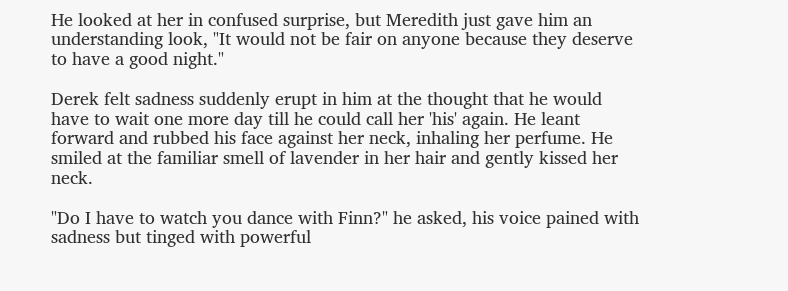He looked at her in confused surprise, but Meredith just gave him an understanding look, "It would not be fair on anyone because they deserve to have a good night."

Derek felt sadness suddenly erupt in him at the thought that he would have to wait one more day till he could call her 'his' again. He leant forward and rubbed his face against her neck, inhaling her perfume. He smiled at the familiar smell of lavender in her hair and gently kissed her neck.

"Do I have to watch you dance with Finn?" he asked, his voice pained with sadness but tinged with powerful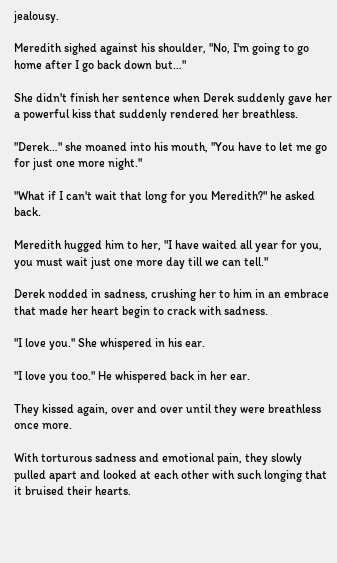jealousy.

Meredith sighed against his shoulder, "No, I'm going to go home after I go back down but…"

She didn't finish her sentence when Derek suddenly gave her a powerful kiss that suddenly rendered her breathless.

"Derek…" she moaned into his mouth, "You have to let me go for just one more night."

"What if I can't wait that long for you Meredith?" he asked back.

Meredith hugged him to her, "I have waited all year for you, you must wait just one more day till we can tell."

Derek nodded in sadness, crushing her to him in an embrace that made her heart begin to crack with sadness.

"I love you." She whispered in his ear.

"I love you too." He whispered back in her ear.

They kissed again, over and over until they were breathless once more.

With torturous sadness and emotional pain, they slowly pulled apart and looked at each other with such longing that it bruised their hearts.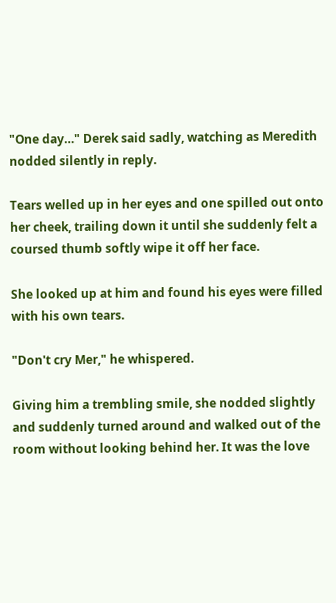"One day…" Derek said sadly, watching as Meredith nodded silently in reply.

Tears welled up in her eyes and one spilled out onto her cheek, trailing down it until she suddenly felt a coursed thumb softly wipe it off her face.

She looked up at him and found his eyes were filled with his own tears.

"Don't cry Mer," he whispered.

Giving him a trembling smile, she nodded slightly and suddenly turned around and walked out of the room without looking behind her. It was the love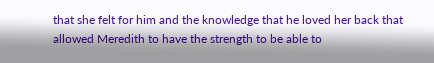that she felt for him and the knowledge that he loved her back that allowed Meredith to have the strength to be able to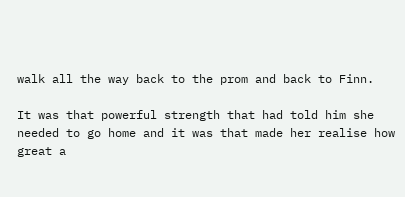walk all the way back to the prom and back to Finn.

It was that powerful strength that had told him she needed to go home and it was that made her realise how great a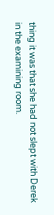thing it was that she had not slept with Derek in the examining room.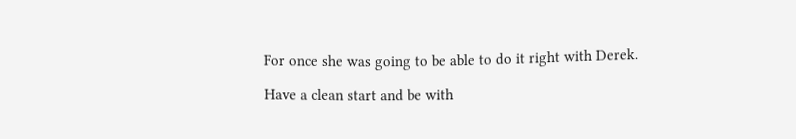For once she was going to be able to do it right with Derek.

Have a clean start and be with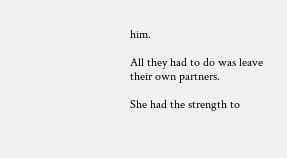him.

All they had to do was leave their own partners.

She had the strength to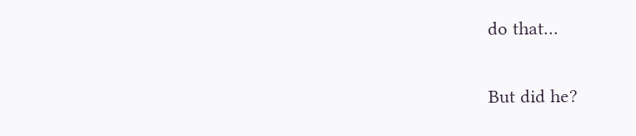do that…

But did he?